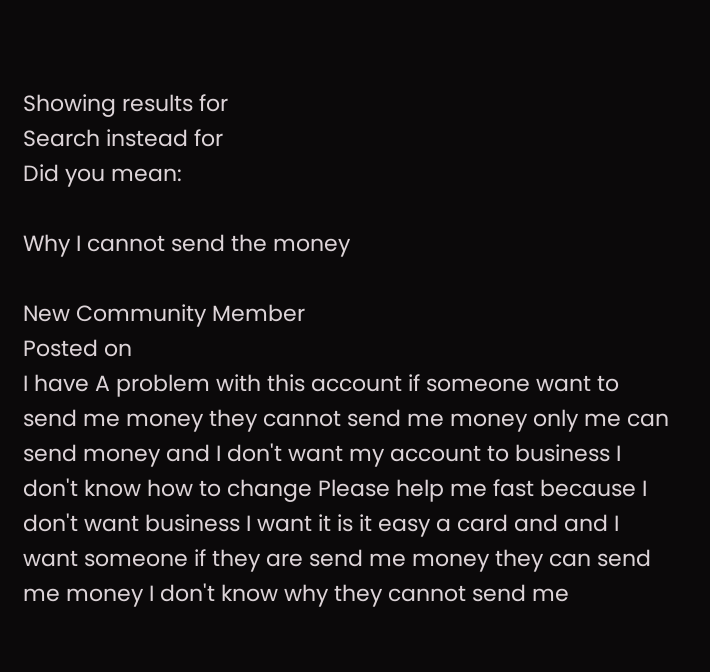Showing results for
Search instead for
Did you mean:

Why I cannot send the money

New Community Member
Posted on
I have A problem with this account if someone want to send me money they cannot send me money only me can send money and I don't want my account to business I don't know how to change Please help me fast because I don't want business I want it is it easy a card and and I want someone if they are send me money they can send me money I don't know why they cannot send me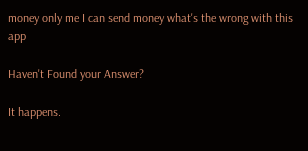money only me I can send money what's the wrong with this app

Haven't Found your Answer?

It happens.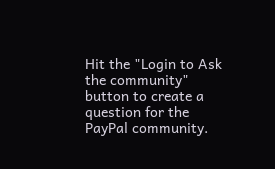Hit the "Login to Ask the community" button to create a question for the PayPal community.